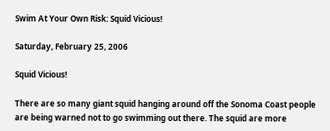Swim At Your Own Risk: Squid Vicious!

Saturday, February 25, 2006

Squid Vicious!

There are so many giant squid hanging around off the Sonoma Coast people are being warned not to go swimming out there. The squid are more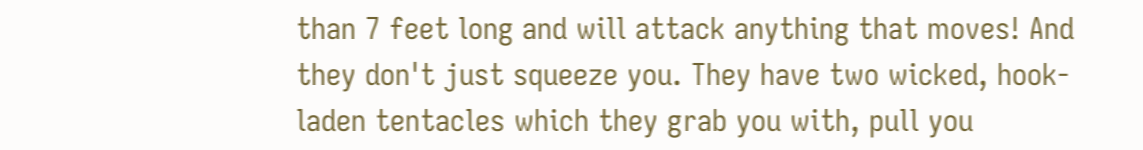than 7 feet long and will attack anything that moves! And they don't just squeeze you. They have two wicked, hook-laden tentacles which they grab you with, pull you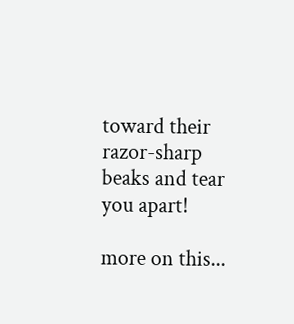toward their razor-sharp beaks and tear you apart!

more on this...